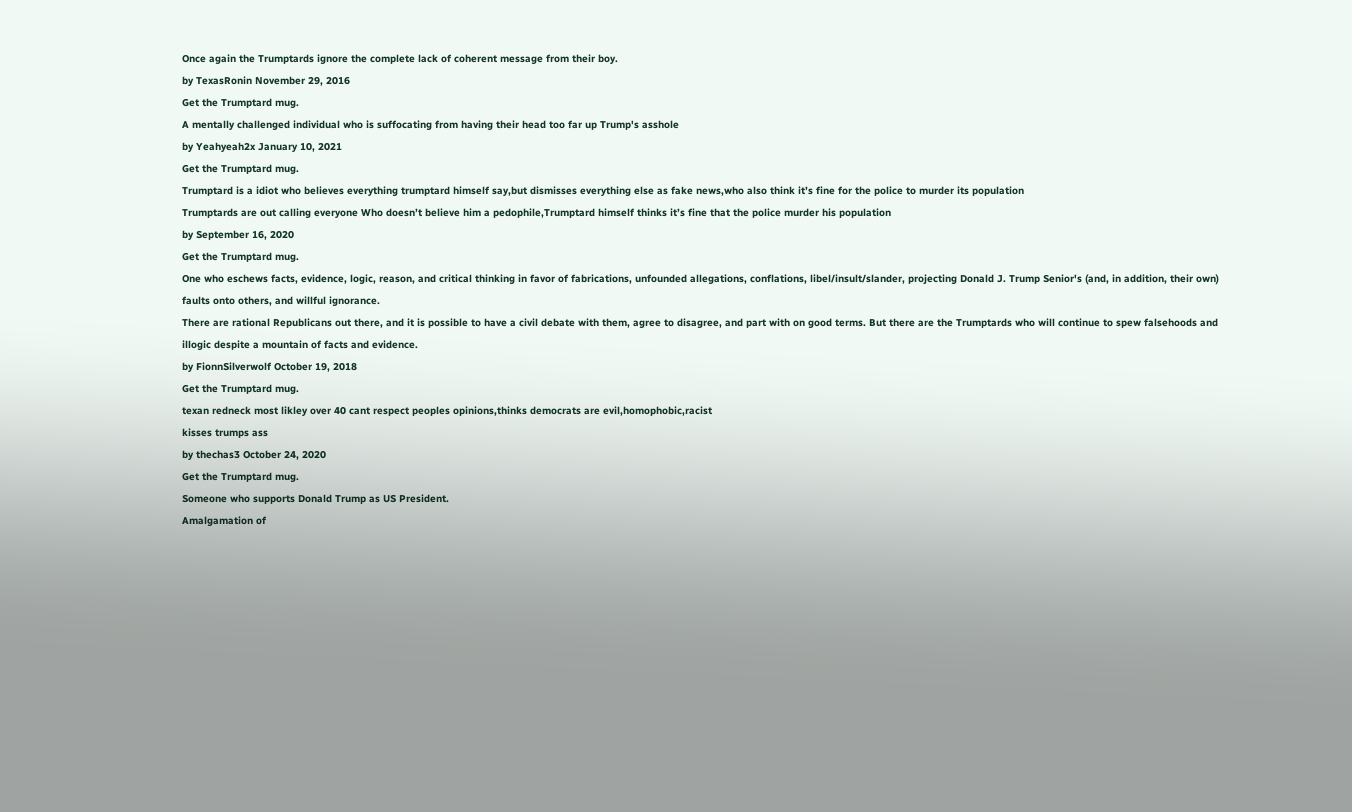Once again the Trumptards ignore the complete lack of coherent message from their boy.
by TexasRonin November 29, 2016
Get the Trumptard mug.
A mentally challenged individual who is suffocating from having their head too far up Trump's asshole
by Yeahyeah2x January 10, 2021
Get the Trumptard mug.
Trumptard is a idiot who believes everything trumptard himself say,but dismisses everything else as fake news,who also think it’s fine for the police to murder its population
Trumptards are out calling everyone Who doesn’t believe him a pedophile,Trumptard himself thinks it’s fine that the police murder his population
by September 16, 2020
Get the Trumptard mug.
One who eschews facts, evidence, logic, reason, and critical thinking in favor of fabrications, unfounded allegations, conflations, libel/insult/slander, projecting Donald J. Trump Senior's (and, in addition, their own) faults onto others, and willful ignorance.
There are rational Republicans out there, and it is possible to have a civil debate with them, agree to disagree, and part with on good terms. But there are the Trumptards who will continue to spew falsehoods and illogic despite a mountain of facts and evidence.
by FionnSilverwolf October 19, 2018
Get the Trumptard mug.
texan redneck most likley over 40 cant respect peoples opinions,thinks democrats are evil,homophobic,racist
kisses trumps ass
by thechas3 October 24, 2020
Get the Trumptard mug.
Someone who supports Donald Trump as US President.
Amalgamation of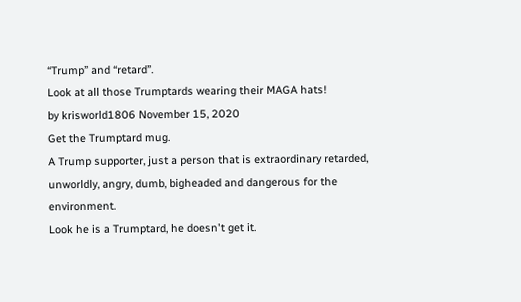“Trump” and “retard”.
Look at all those Trumptards wearing their MAGA hats!
by krisworld1806 November 15, 2020
Get the Trumptard mug.
A Trump supporter, just a person that is extraordinary retarded, unworldly, angry, dumb, bigheaded and dangerous for the environment.
Look he is a Trumptard, he doesn't get it.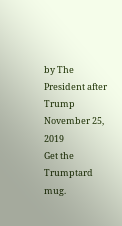by The President after Trump November 25, 2019
Get the Trumptard mug.